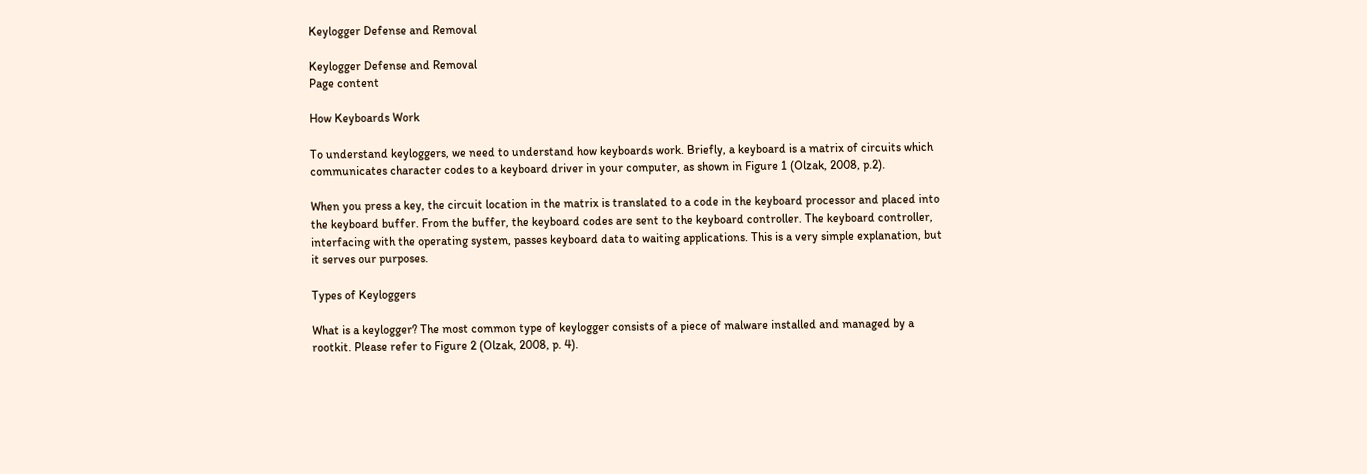Keylogger Defense and Removal

Keylogger Defense and Removal
Page content

How Keyboards Work

To understand keyloggers, we need to understand how keyboards work. Briefly, a keyboard is a matrix of circuits which communicates character codes to a keyboard driver in your computer, as shown in Figure 1 (Olzak, 2008, p.2).

When you press a key, the circuit location in the matrix is translated to a code in the keyboard processor and placed into the keyboard buffer. From the buffer, the keyboard codes are sent to the keyboard controller. The keyboard controller, interfacing with the operating system, passes keyboard data to waiting applications. This is a very simple explanation, but it serves our purposes.

Types of Keyloggers

What is a keylogger? The most common type of keylogger consists of a piece of malware installed and managed by a rootkit. Please refer to Figure 2 (Olzak, 2008, p. 4).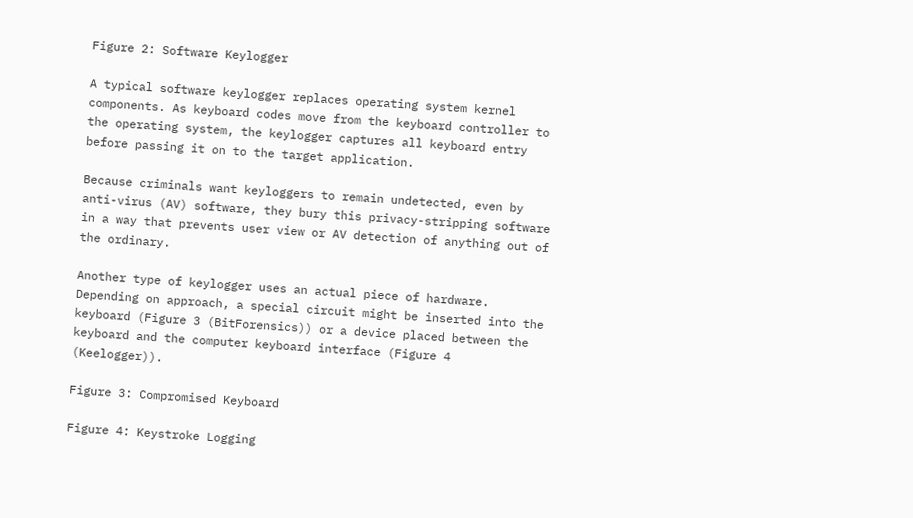Figure 2: Software Keylogger

A typical software keylogger replaces operating system kernel components. As keyboard codes move from the keyboard controller to the operating system, the keylogger captures all keyboard entry before passing it on to the target application.

Because criminals want keyloggers to remain undetected, even by anti-virus (AV) software, they bury this privacy-stripping software in a way that prevents user view or AV detection of anything out of the ordinary.

Another type of keylogger uses an actual piece of hardware. Depending on approach, a special circuit might be inserted into the keyboard (Figure 3 (BitForensics)) or a device placed between the keyboard and the computer keyboard interface (Figure 4 (Keelogger)).

Figure 3: Compromised Keyboard

Figure 4: Keystroke Logging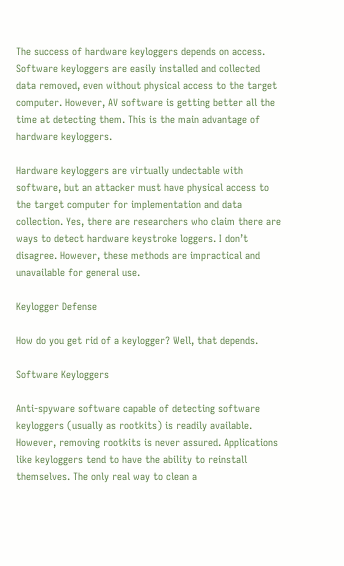The success of hardware keyloggers depends on access. Software keyloggers are easily installed and collected data removed, even without physical access to the target computer. However, AV software is getting better all the time at detecting them. This is the main advantage of hardware keyloggers.

Hardware keyloggers are virtually undectable with software, but an attacker must have physical access to the target computer for implementation and data collection. Yes, there are researchers who claim there are ways to detect hardware keystroke loggers. I don’t disagree. However, these methods are impractical and unavailable for general use.

Keylogger Defense

How do you get rid of a keylogger? Well, that depends.

Software Keyloggers

Anti-spyware software capable of detecting software keyloggers (usually as rootkits) is readily available. However, removing rootkits is never assured. Applications like keyloggers tend to have the ability to reinstall themselves. The only real way to clean a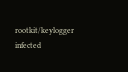rootkit/keylogger infected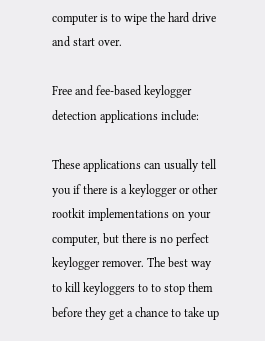computer is to wipe the hard drive and start over.

Free and fee-based keylogger detection applications include:

These applications can usually tell you if there is a keylogger or other rootkit implementations on your computer, but there is no perfect keylogger remover. The best way to kill keyloggers to to stop them before they get a chance to take up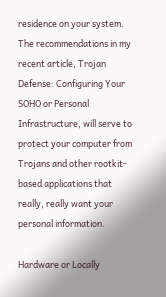residence on your system. The recommendations in my recent article, Trojan Defense: Configuring Your SOHO or Personal Infrastructure, will serve to protect your computer from Trojans and other rootkit-based applications that really, really want your personal information.

Hardware or Locally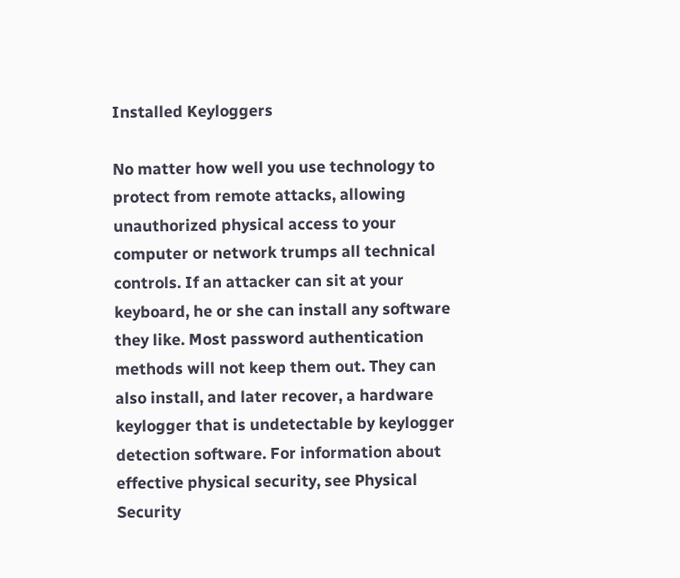Installed Keyloggers

No matter how well you use technology to protect from remote attacks, allowing unauthorized physical access to your computer or network trumps all technical controls. If an attacker can sit at your keyboard, he or she can install any software they like. Most password authentication methods will not keep them out. They can also install, and later recover, a hardware keylogger that is undetectable by keylogger detection software. For information about effective physical security, see Physical Security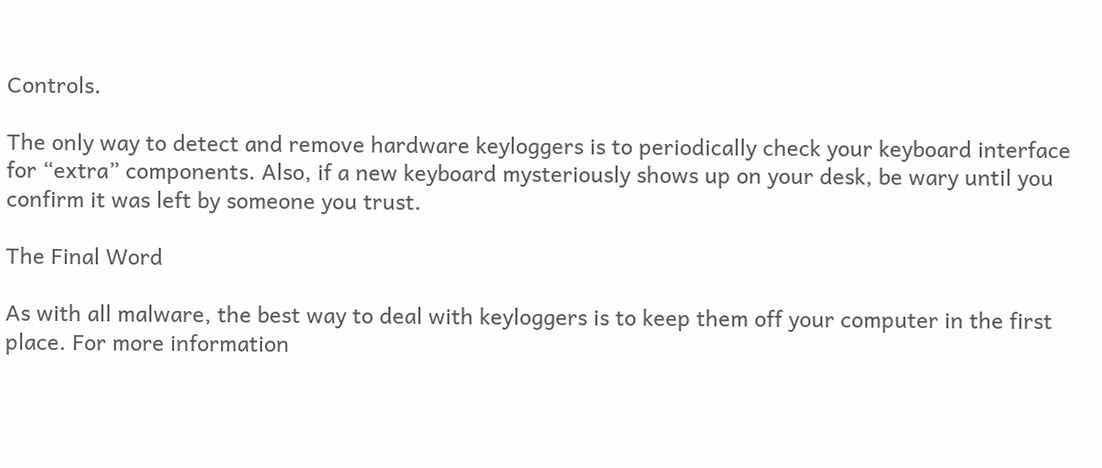Controls.

The only way to detect and remove hardware keyloggers is to periodically check your keyboard interface for “extra” components. Also, if a new keyboard mysteriously shows up on your desk, be wary until you confirm it was left by someone you trust.

The Final Word

As with all malware, the best way to deal with keyloggers is to keep them off your computer in the first place. For more information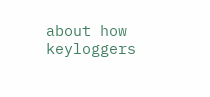about how keyloggers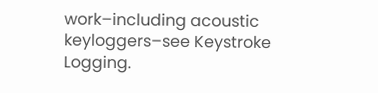work–including acoustic keyloggers–see Keystroke Logging.